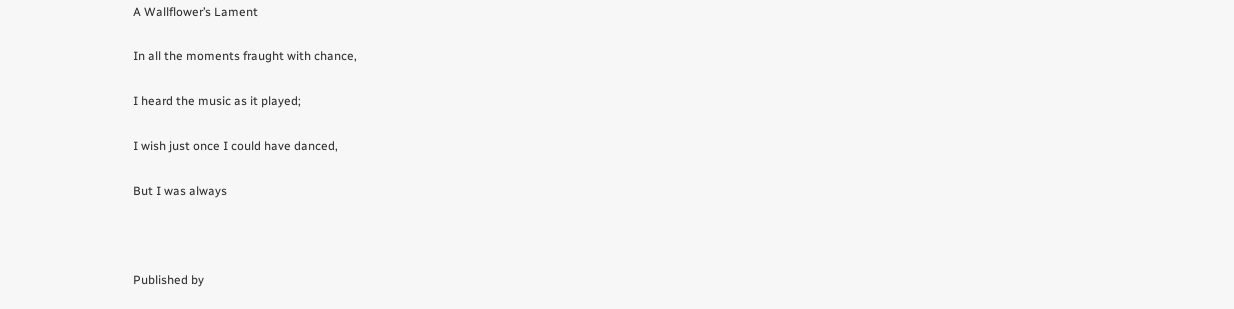A Wallflower’s Lament

In all the moments fraught with chance,

I heard the music as it played;

I wish just once I could have danced,

But I was always



Published by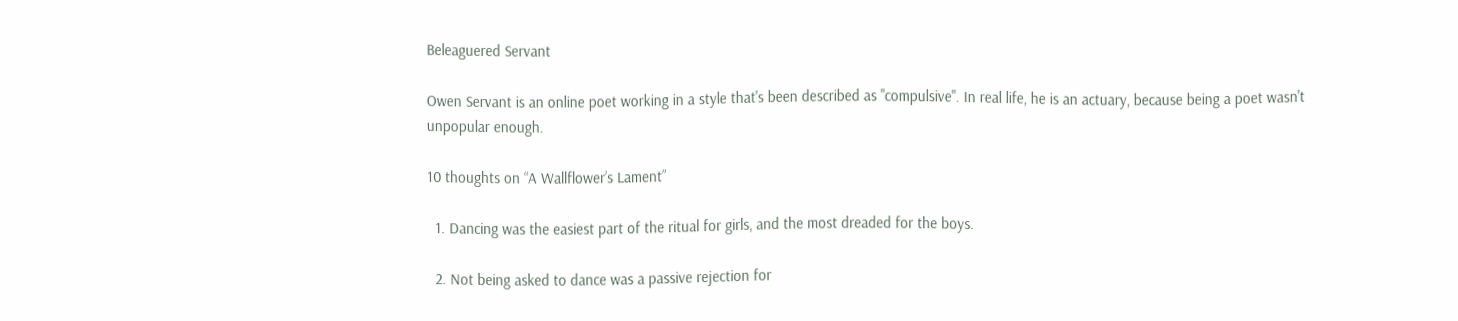Beleaguered Servant

Owen Servant is an online poet working in a style that's been described as "compulsive". In real life, he is an actuary, because being a poet wasn't unpopular enough.

10 thoughts on “A Wallflower’s Lament”

  1. Dancing was the easiest part of the ritual for girls, and the most dreaded for the boys.

  2. Not being asked to dance was a passive rejection for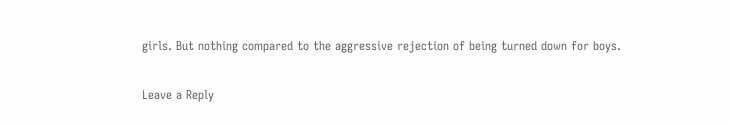girls. But nothing compared to the aggressive rejection of being turned down for boys.

Leave a Reply